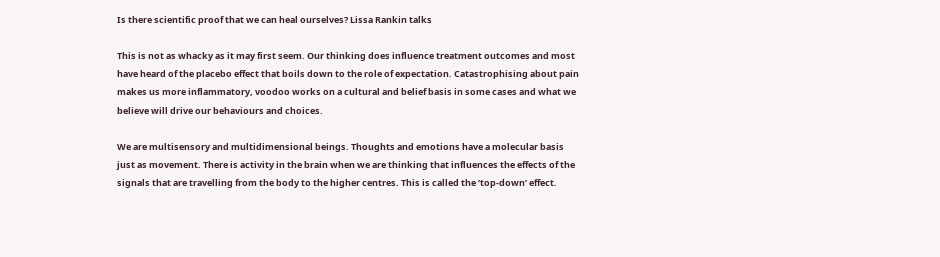Is there scientific proof that we can heal ourselves? Lissa Rankin talks

This is not as whacky as it may first seem. Our thinking does influence treatment outcomes and most have heard of the placebo effect that boils down to the role of expectation. Catastrophising about pain makes us more inflammatory, voodoo works on a cultural and belief basis in some cases and what we believe will drive our behaviours and choices.

We are multisensory and multidimensional beings. Thoughts and emotions have a molecular basis just as movement. There is activity in the brain when we are thinking that influences the effects of the signals that are travelling from the body to the higher centres. This is called the ‘top-down’ effect.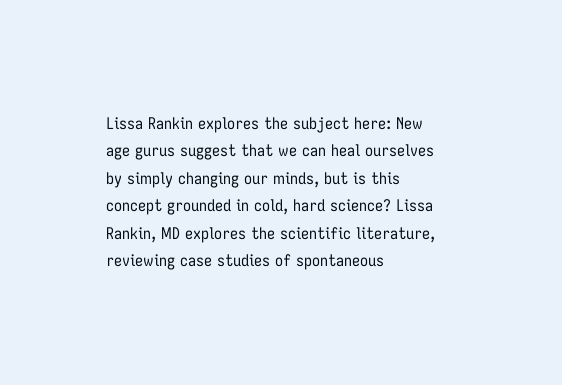Lissa Rankin explores the subject here: New age gurus suggest that we can heal ourselves by simply changing our minds, but is this concept grounded in cold, hard science? Lissa Rankin, MD explores the scientific literature, reviewing case studies of spontaneous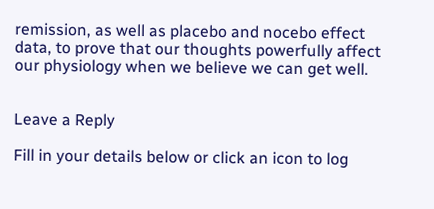remission, as well as placebo and nocebo effect data, to prove that our thoughts powerfully affect our physiology when we believe we can get well.


Leave a Reply

Fill in your details below or click an icon to log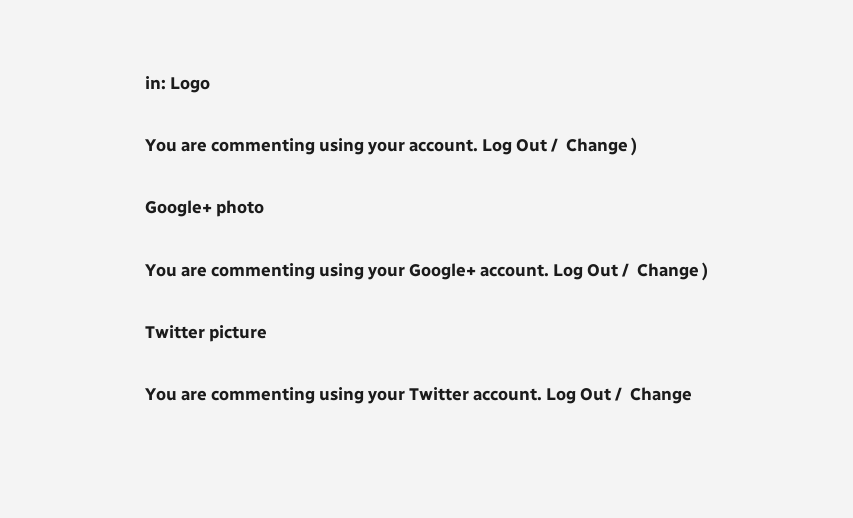in: Logo

You are commenting using your account. Log Out /  Change )

Google+ photo

You are commenting using your Google+ account. Log Out /  Change )

Twitter picture

You are commenting using your Twitter account. Log Out /  Change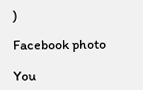)

Facebook photo

You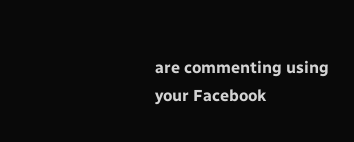are commenting using your Facebook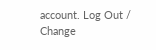account. Log Out /  Change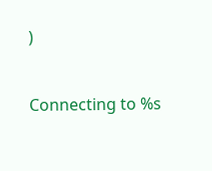)


Connecting to %s